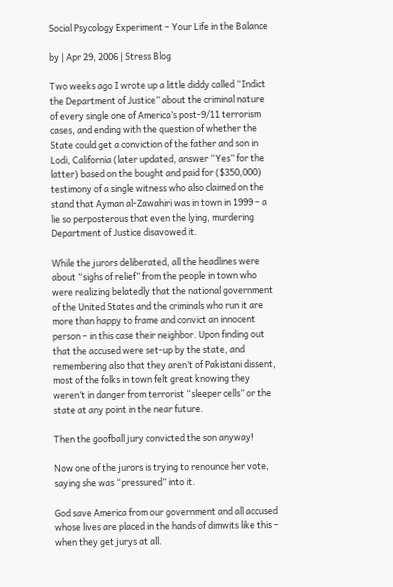Social Psycology Experiment – Your Life in the Balance

by | Apr 29, 2006 | Stress Blog

Two weeks ago I wrote up a little diddy called “Indict the Department of Justice” about the criminal nature of every single one of America’s post-9/11 terrorism cases, and ending with the question of whether the State could get a conviction of the father and son in Lodi, California (later updated, answer “Yes” for the latter) based on the bought and paid for ($350,000) testimony of a single witness who also claimed on the stand that Ayman al-Zawahiri was in town in 1999 – a lie so perposterous that even the lying, murdering Department of Justice disavowed it.

While the jurors deliberated, all the headlines were about “sighs of relief” from the people in town who were realizing belatedly that the national government of the United States and the criminals who run it are more than happy to frame and convict an innocent person – in this case their neighbor. Upon finding out that the accused were set-up by the state, and remembering also that they aren’t of Pakistani dissent, most of the folks in town felt great knowing they weren’t in danger from terrorist “sleeper cells” or the state at any point in the near future.

Then the goofball jury convicted the son anyway!

Now one of the jurors is trying to renounce her vote, saying she was “pressured” into it.

God save America from our government and all accused whose lives are placed in the hands of dimwits like this – when they get jurys at all.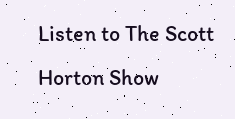Listen to The Scott Horton Show